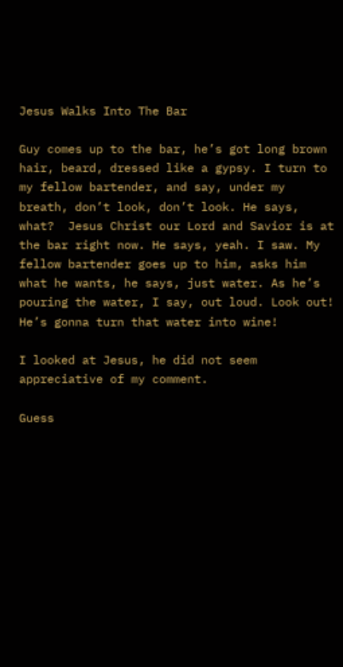Jesus Walks Into The Bar

Guy comes up to the bar, he’s got long brown hair, beard, dressed like a gypsy. I turn to my fellow bartender, and say, under my breath, don’t look, don’t look. He says, what?  Jesus Christ our Lord and Savior is at the bar right now. He says, yeah. I saw. My fellow bartender goes up to him, asks him what he wants, he says, just water. As he’s pouring the water, I say, out loud. Look out! He’s gonna turn that water into wine!

I looked at Jesus, he did not seem appreciative of my comment.

Guess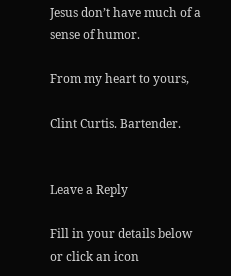Jesus don’t have much of a sense of humor.

From my heart to yours,

Clint Curtis. Bartender.


Leave a Reply

Fill in your details below or click an icon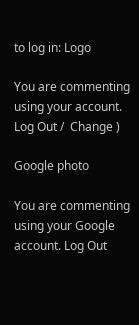to log in: Logo

You are commenting using your account. Log Out /  Change )

Google photo

You are commenting using your Google account. Log Out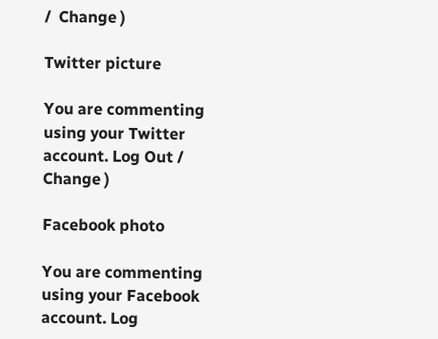/  Change )

Twitter picture

You are commenting using your Twitter account. Log Out /  Change )

Facebook photo

You are commenting using your Facebook account. Log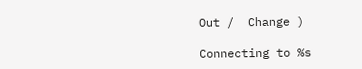Out /  Change )

Connecting to %s